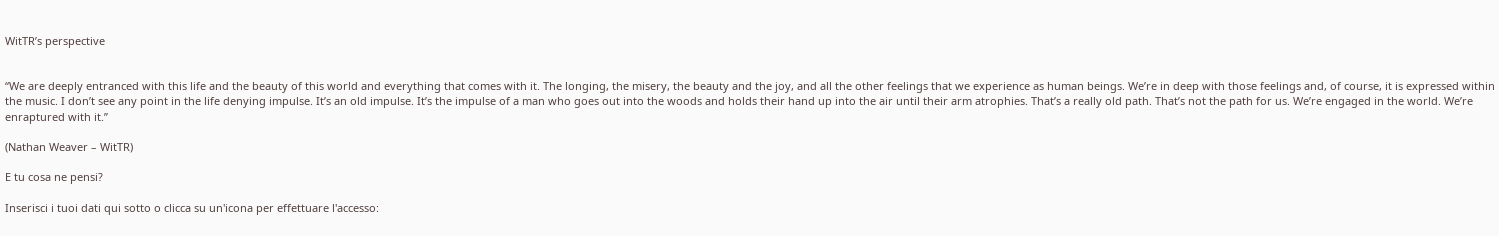WitTR’s perspective


“We are deeply entranced with this life and the beauty of this world and everything that comes with it. The longing, the misery, the beauty and the joy, and all the other feelings that we experience as human beings. We’re in deep with those feelings and, of course, it is expressed within the music. I don’t see any point in the life denying impulse. It’s an old impulse. It’s the impulse of a man who goes out into the woods and holds their hand up into the air until their arm atrophies. That’s a really old path. That’s not the path for us. We’re engaged in the world. We’re enraptured with it.”

(Nathan Weaver – WitTR)

E tu cosa ne pensi?

Inserisci i tuoi dati qui sotto o clicca su un'icona per effettuare l'accesso: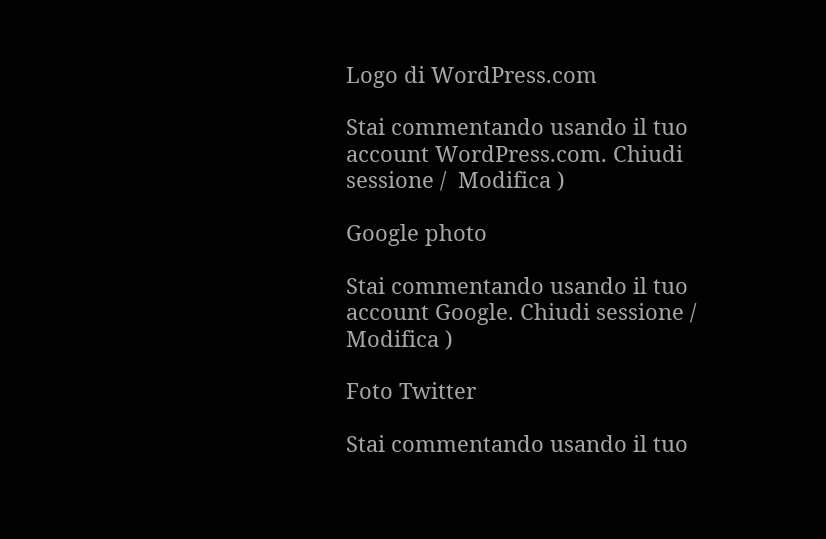Logo di WordPress.com

Stai commentando usando il tuo account WordPress.com. Chiudi sessione /  Modifica )

Google photo

Stai commentando usando il tuo account Google. Chiudi sessione /  Modifica )

Foto Twitter

Stai commentando usando il tuo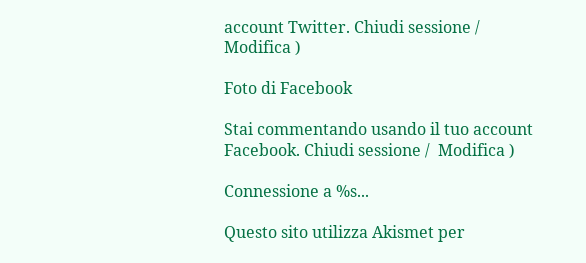account Twitter. Chiudi sessione /  Modifica )

Foto di Facebook

Stai commentando usando il tuo account Facebook. Chiudi sessione /  Modifica )

Connessione a %s...

Questo sito utilizza Akismet per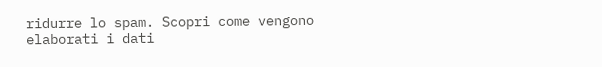ridurre lo spam. Scopri come vengono elaborati i dati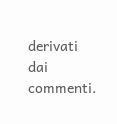derivati dai commenti.